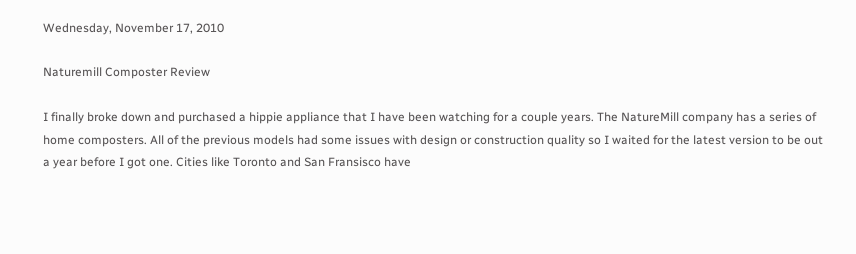Wednesday, November 17, 2010

Naturemill Composter Review

I finally broke down and purchased a hippie appliance that I have been watching for a couple years. The NatureMill company has a series of home composters. All of the previous models had some issues with design or construction quality so I waited for the latest version to be out a year before I got one. Cities like Toronto and San Fransisco have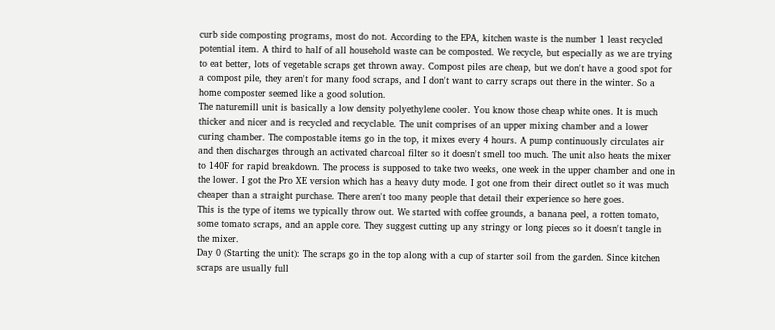curb side composting programs, most do not. According to the EPA, kitchen waste is the number 1 least recycled potential item. A third to half of all household waste can be composted. We recycle, but especially as we are trying to eat better, lots of vegetable scraps get thrown away. Compost piles are cheap, but we don't have a good spot for a compost pile, they aren't for many food scraps, and I don't want to carry scraps out there in the winter. So a home composter seemed like a good solution.
The naturemill unit is basically a low density polyethylene cooler. You know those cheap white ones. It is much thicker and nicer and is recycled and recyclable. The unit comprises of an upper mixing chamber and a lower curing chamber. The compostable items go in the top, it mixes every 4 hours. A pump continuously circulates air and then discharges through an activated charcoal filter so it doesn't smell too much. The unit also heats the mixer to 140F for rapid breakdown. The process is supposed to take two weeks, one week in the upper chamber and one in the lower. I got the Pro XE version which has a heavy duty mode. I got one from their direct outlet so it was much cheaper than a straight purchase. There aren't too many people that detail their experience so here goes.
This is the type of items we typically throw out. We started with coffee grounds, a banana peel, a rotten tomato, some tomato scraps, and an apple core. They suggest cutting up any stringy or long pieces so it doesn't tangle in the mixer.
Day 0 (Starting the unit): The scraps go in the top along with a cup of starter soil from the garden. Since kitchen scraps are usually full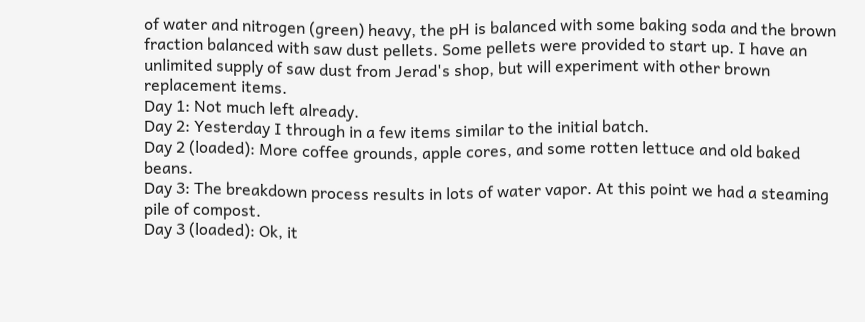of water and nitrogen (green) heavy, the pH is balanced with some baking soda and the brown fraction balanced with saw dust pellets. Some pellets were provided to start up. I have an unlimited supply of saw dust from Jerad's shop, but will experiment with other brown replacement items.
Day 1: Not much left already.
Day 2: Yesterday I through in a few items similar to the initial batch.
Day 2 (loaded): More coffee grounds, apple cores, and some rotten lettuce and old baked beans.
Day 3: The breakdown process results in lots of water vapor. At this point we had a steaming pile of compost.
Day 3 (loaded): Ok, it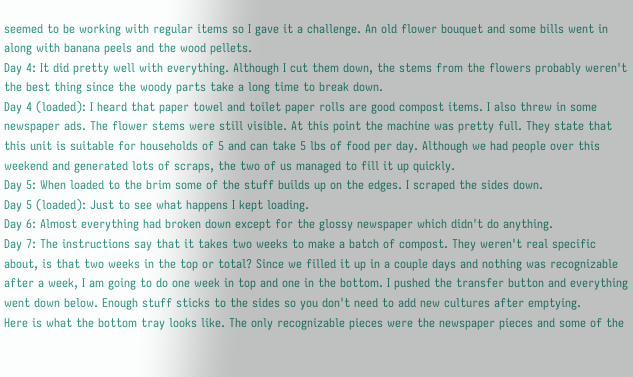seemed to be working with regular items so I gave it a challenge. An old flower bouquet and some bills went in along with banana peels and the wood pellets.
Day 4: It did pretty well with everything. Although I cut them down, the stems from the flowers probably weren't the best thing since the woody parts take a long time to break down.
Day 4 (loaded): I heard that paper towel and toilet paper rolls are good compost items. I also threw in some newspaper ads. The flower stems were still visible. At this point the machine was pretty full. They state that this unit is suitable for households of 5 and can take 5 lbs of food per day. Although we had people over this weekend and generated lots of scraps, the two of us managed to fill it up quickly.
Day 5: When loaded to the brim some of the stuff builds up on the edges. I scraped the sides down.
Day 5 (loaded): Just to see what happens I kept loading.
Day 6: Almost everything had broken down except for the glossy newspaper which didn't do anything.
Day 7: The instructions say that it takes two weeks to make a batch of compost. They weren't real specific about, is that two weeks in the top or total? Since we filled it up in a couple days and nothing was recognizable after a week, I am going to do one week in top and one in the bottom. I pushed the transfer button and everything went down below. Enough stuff sticks to the sides so you don't need to add new cultures after emptying.
Here is what the bottom tray looks like. The only recognizable pieces were the newspaper pieces and some of the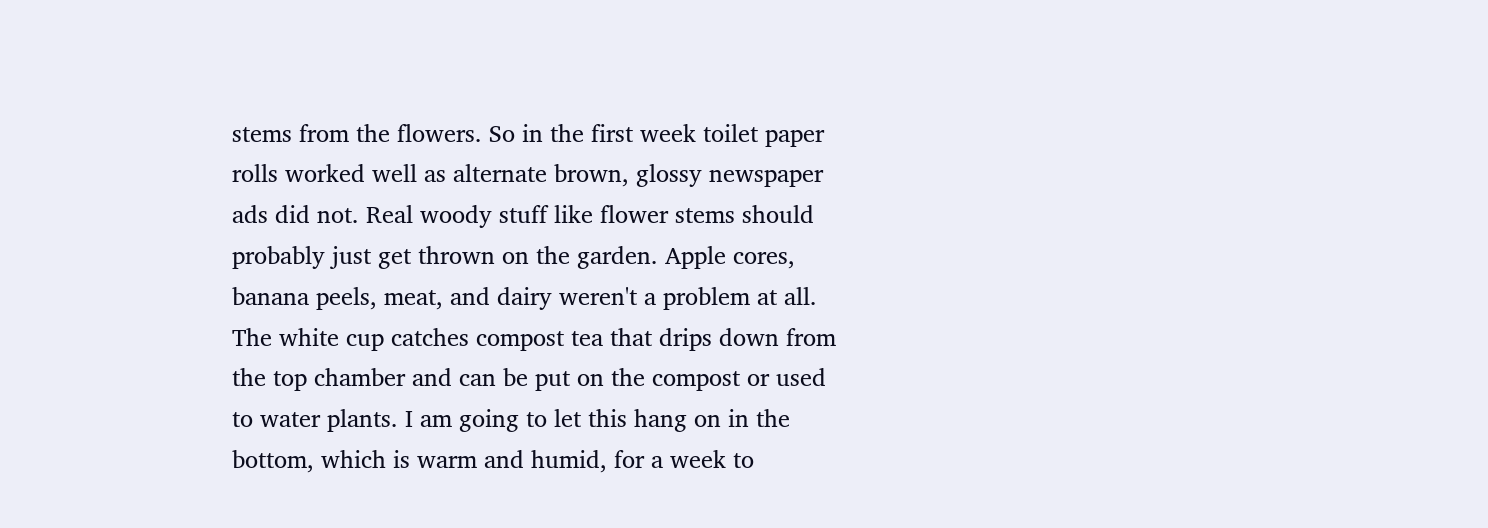stems from the flowers. So in the first week toilet paper rolls worked well as alternate brown, glossy newspaper ads did not. Real woody stuff like flower stems should probably just get thrown on the garden. Apple cores, banana peels, meat, and dairy weren't a problem at all. The white cup catches compost tea that drips down from the top chamber and can be put on the compost or used to water plants. I am going to let this hang on in the bottom, which is warm and humid, for a week to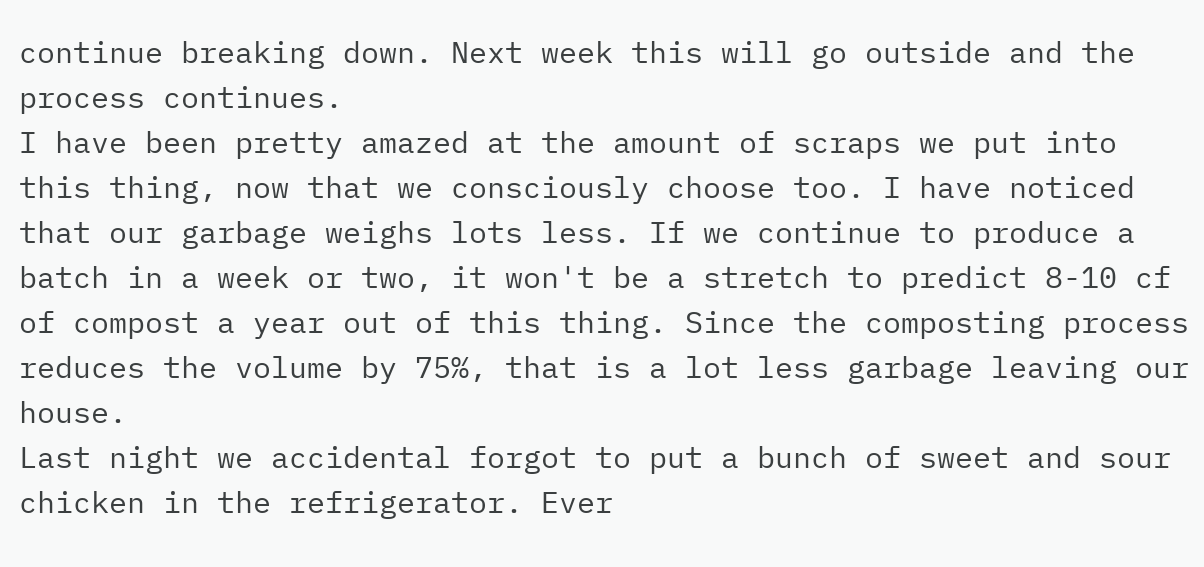continue breaking down. Next week this will go outside and the process continues.
I have been pretty amazed at the amount of scraps we put into this thing, now that we consciously choose too. I have noticed that our garbage weighs lots less. If we continue to produce a batch in a week or two, it won't be a stretch to predict 8-10 cf of compost a year out of this thing. Since the composting process reduces the volume by 75%, that is a lot less garbage leaving our house.
Last night we accidental forgot to put a bunch of sweet and sour chicken in the refrigerator. Ever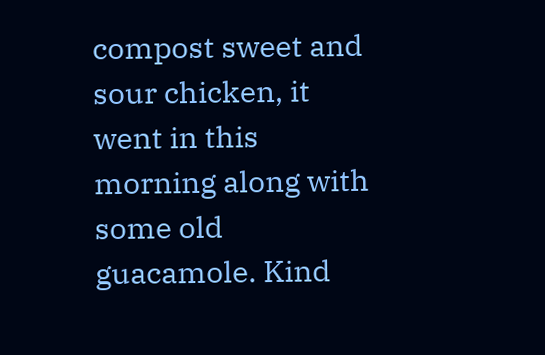compost sweet and sour chicken, it went in this morning along with some old guacamole. Kind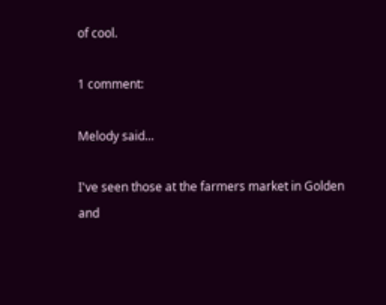of cool.

1 comment:

Melody said...

I've seen those at the farmers market in Golden and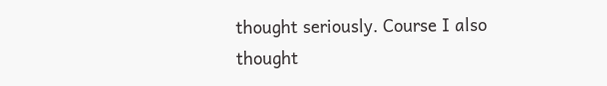thought seriously. Course I also thought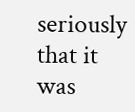seriously that it was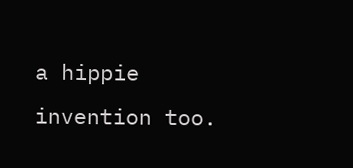a hippie invention too.